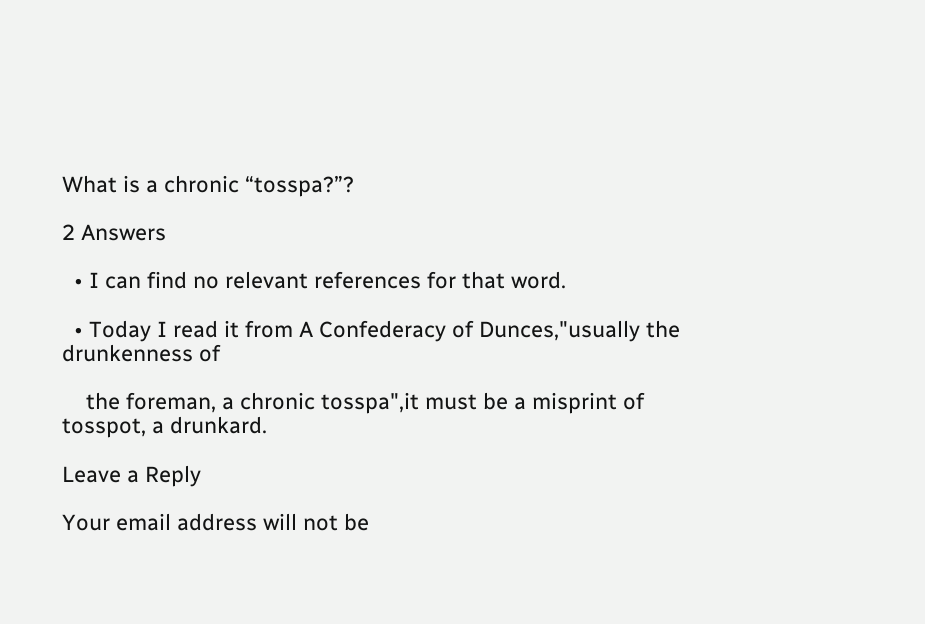What is a chronic “tosspa?”?

2 Answers

  • I can find no relevant references for that word.

  • Today I read it from A Confederacy of Dunces,"usually the drunkenness of

    the foreman, a chronic tosspa",it must be a misprint of tosspot, a drunkard.

Leave a Reply

Your email address will not be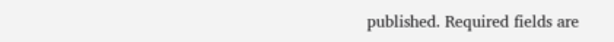published. Required fields are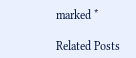marked *

Related Posts